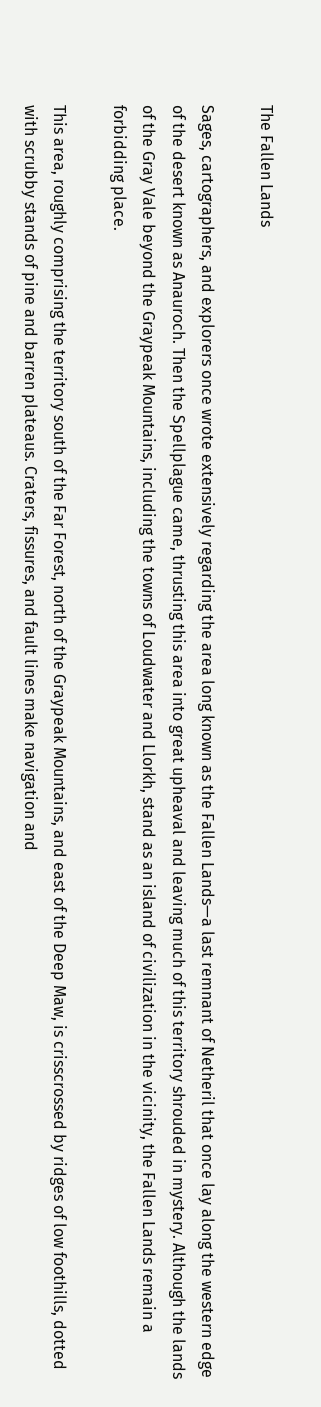The Fallen Lands

Sages, cartographers, and explorers once wrote extensively regarding the area long known as the Fallen Lands—a last remnant of Netheril that once lay along the western edge of the desert known as Anauroch. Then the Spellplague came, thrusting this area into great upheaval and leaving much of this territory shrouded in mystery. Although the lands of the Gray Vale beyond the Graypeak Mountains, including the towns of Loudwater and Llorkh, stand as an island of civilization in the vicinity, the Fallen Lands remain a forbidding place.

This area, roughly comprising the territory south of the Far Forest, north of the Graypeak Mountains, and east of the Deep Maw, is crisscrossed by ridges of low foothills, dotted with scrubby stands of pine and barren plateaus. Craters, fissures, and fault lines make navigation and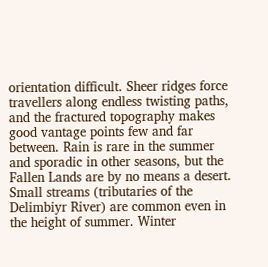orientation difficult. Sheer ridges force travellers along endless twisting paths, and the fractured topography makes good vantage points few and far between. Rain is rare in the summer and sporadic in other seasons, but the Fallen Lands are by no means a desert. Small streams (tributaries of the Delimbiyr River) are common even in the height of summer. Winter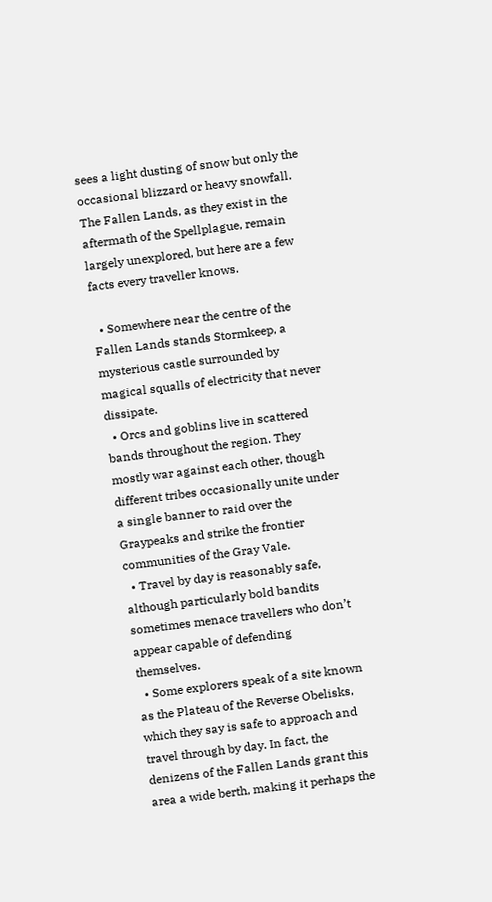sees a light dusting of snow but only the occasional blizzard or heavy snowfall. The Fallen Lands, as they exist in the aftermath of the Spellplague, remain largely unexplored, but here are a few facts every traveller knows.

  • Somewhere near the centre of the Fallen Lands stands Stormkeep, a mysterious castle surrounded by magical squalls of electricity that never dissipate.
  • Orcs and goblins live in scattered bands throughout the region. They mostly war against each other, though different tribes occasionally unite under a single banner to raid over the Graypeaks and strike the frontier communities of the Gray Vale.
  • Travel by day is reasonably safe, although particularly bold bandits sometimes menace travellers who don’t appear capable of defending themselves.
  • Some explorers speak of a site known as the Plateau of the Reverse Obelisks, which they say is safe to approach and travel through by day. In fact, the denizens of the Fallen Lands grant this area a wide berth, making it perhaps the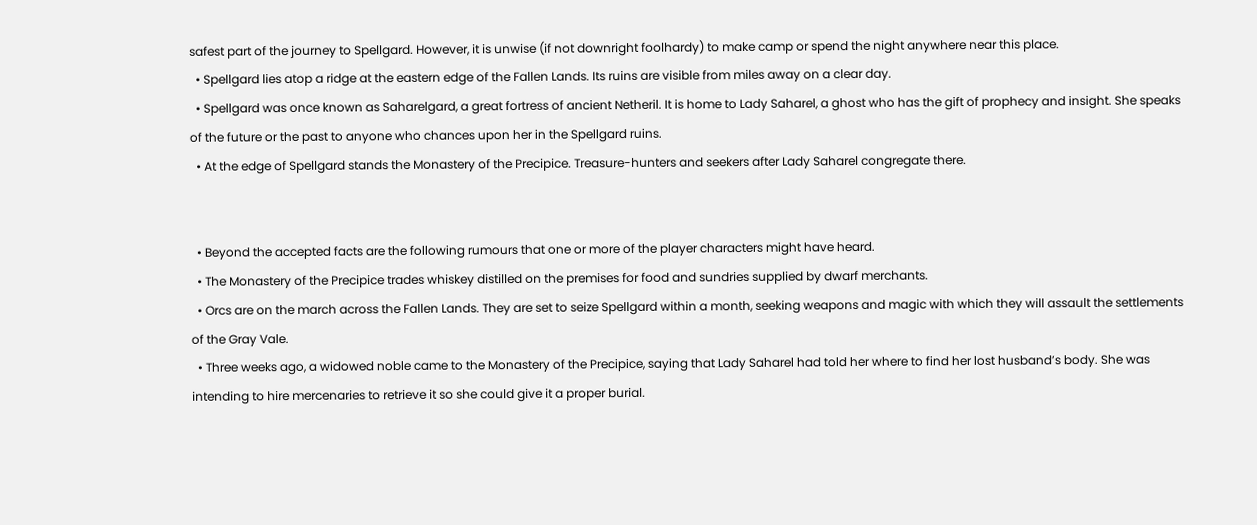safest part of the journey to Spellgard. However, it is unwise (if not downright foolhardy) to make camp or spend the night anywhere near this place.
  • Spellgard lies atop a ridge at the eastern edge of the Fallen Lands. Its ruins are visible from miles away on a clear day.
  • Spellgard was once known as Saharelgard, a great fortress of ancient Netheril. It is home to Lady Saharel, a ghost who has the gift of prophecy and insight. She speaks of the future or the past to anyone who chances upon her in the Spellgard ruins.
  • At the edge of Spellgard stands the Monastery of the Precipice. Treasure-hunters and seekers after Lady Saharel congregate there.


  • Beyond the accepted facts are the following rumours that one or more of the player characters might have heard.
  • The Monastery of the Precipice trades whiskey distilled on the premises for food and sundries supplied by dwarf merchants.
  • Orcs are on the march across the Fallen Lands. They are set to seize Spellgard within a month, seeking weapons and magic with which they will assault the settlements of the Gray Vale.
  • Three weeks ago, a widowed noble came to the Monastery of the Precipice, saying that Lady Saharel had told her where to find her lost husband’s body. She was intending to hire mercenaries to retrieve it so she could give it a proper burial.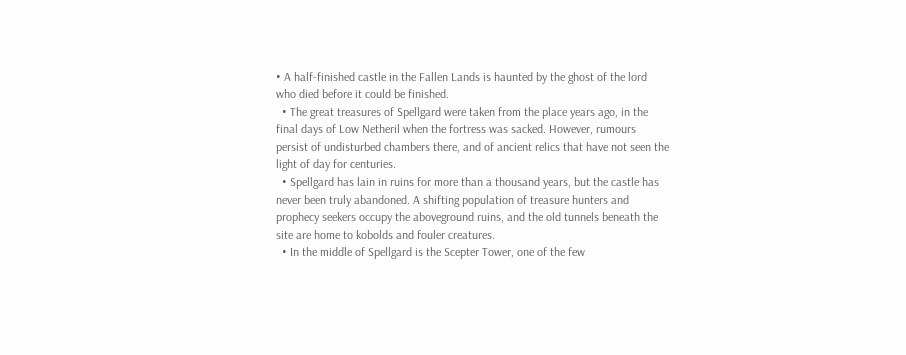• A half-finished castle in the Fallen Lands is haunted by the ghost of the lord who died before it could be finished.
  • The great treasures of Spellgard were taken from the place years ago, in the final days of Low Netheril when the fortress was sacked. However, rumours persist of undisturbed chambers there, and of ancient relics that have not seen the light of day for centuries.
  • Spellgard has lain in ruins for more than a thousand years, but the castle has never been truly abandoned. A shifting population of treasure hunters and prophecy seekers occupy the aboveground ruins, and the old tunnels beneath the site are home to kobolds and fouler creatures.
  • In the middle of Spellgard is the Scepter Tower, one of the few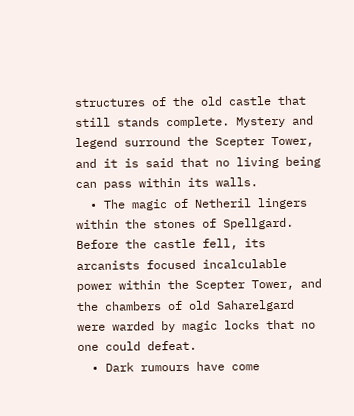structures of the old castle that still stands complete. Mystery and legend surround the Scepter Tower, and it is said that no living being can pass within its walls.
  • The magic of Netheril lingers within the stones of Spellgard. Before the castle fell, its arcanists focused incalculable power within the Scepter Tower, and the chambers of old Saharelgard were warded by magic locks that no one could defeat.
  • Dark rumours have come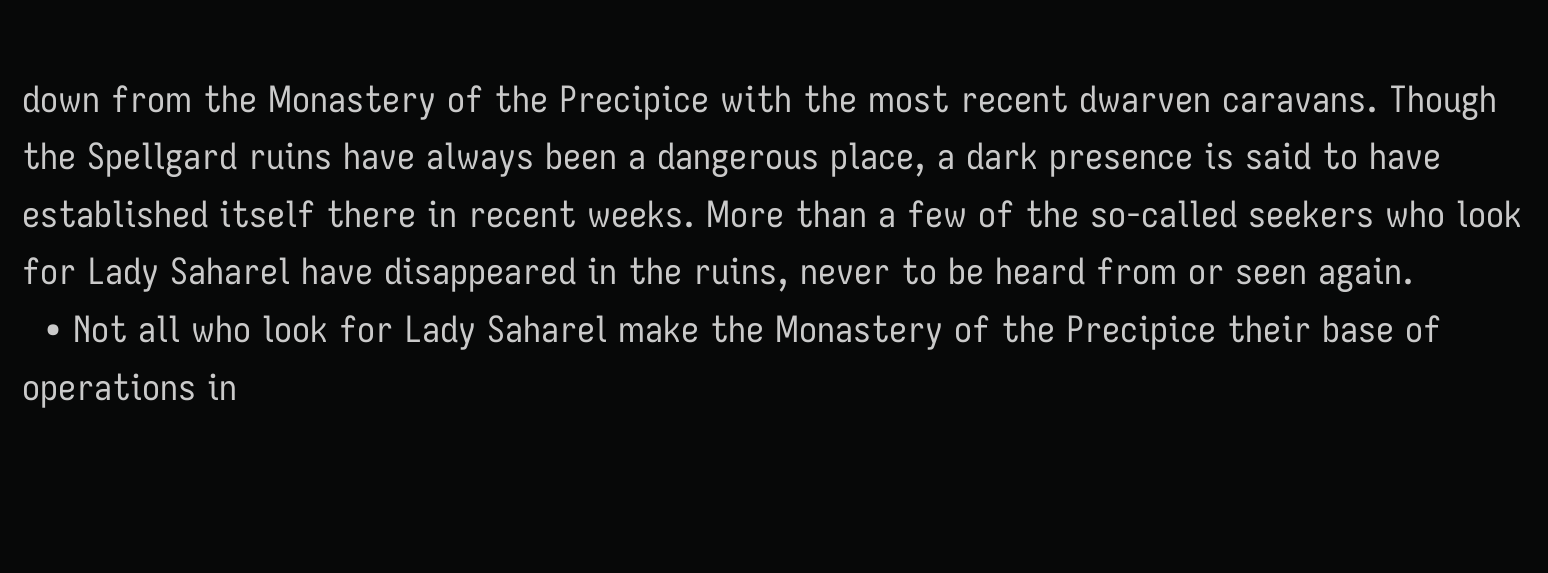down from the Monastery of the Precipice with the most recent dwarven caravans. Though the Spellgard ruins have always been a dangerous place, a dark presence is said to have established itself there in recent weeks. More than a few of the so-called seekers who look for Lady Saharel have disappeared in the ruins, never to be heard from or seen again.
  • Not all who look for Lady Saharel make the Monastery of the Precipice their base of operations in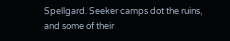Spellgard. Seeker camps dot the ruins, and some of their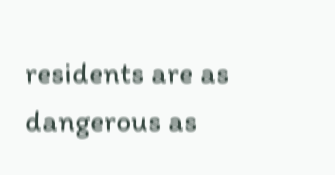residents are as dangerous as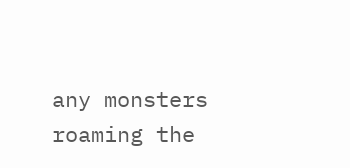any monsters roaming the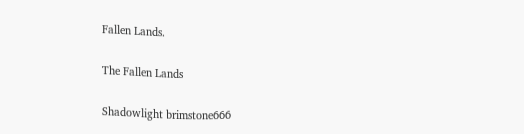Fallen Lands.

The Fallen Lands

Shadowlight brimstone666